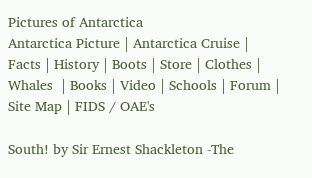Pictures of Antarctica
Antarctica Picture | Antarctica Cruise | Facts | History | Boots | Store | Clothes | Whales  | Books | Video | Schools | Forum | Site Map | FIDS / OAE's

South! by Sir Ernest Shackleton -The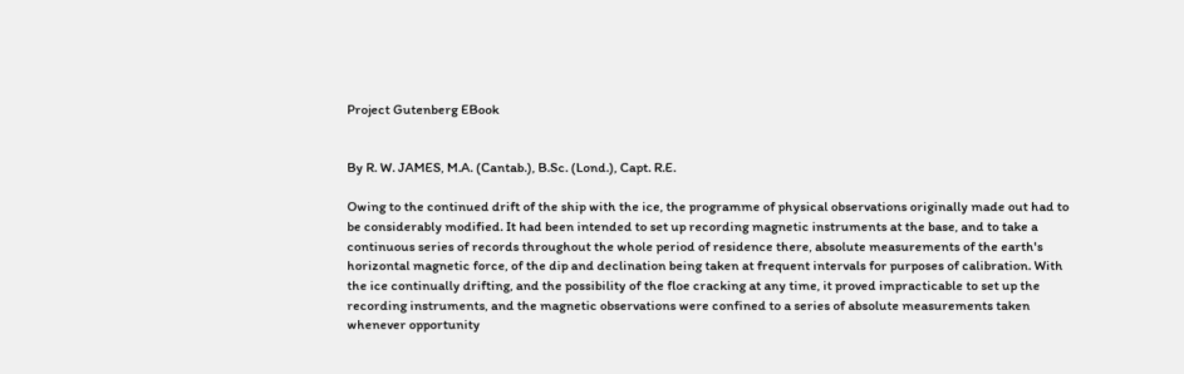Project Gutenberg EBook


By R. W. JAMES, M.A. (Cantab.), B.Sc. (Lond.), Capt. R.E.

Owing to the continued drift of the ship with the ice, the programme of physical observations originally made out had to be considerably modified. It had been intended to set up recording magnetic instruments at the base, and to take a continuous series of records throughout the whole period of residence there, absolute measurements of the earth's horizontal magnetic force, of the dip and declination being taken at frequent intervals for purposes of calibration. With the ice continually drifting, and the possibility of the floe cracking at any time, it proved impracticable to set up the recording instruments, and the magnetic observations were confined to a series of absolute measurements taken whenever opportunity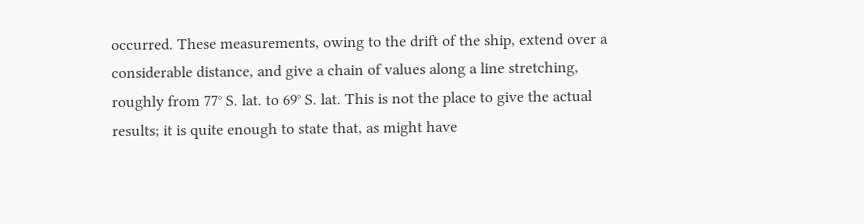occurred. These measurements, owing to the drift of the ship, extend over a considerable distance, and give a chain of values along a line stretching, roughly from 77° S. lat. to 69° S. lat. This is not the place to give the actual results; it is quite enough to state that, as might have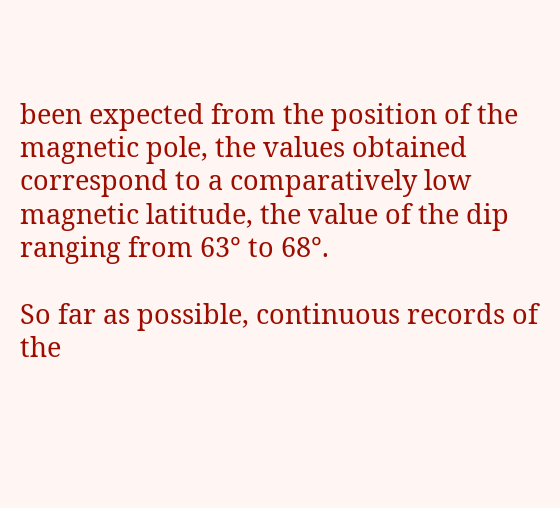been expected from the position of the magnetic pole, the values obtained correspond to a comparatively low magnetic latitude, the value of the dip ranging from 63° to 68°.

So far as possible, continuous records of the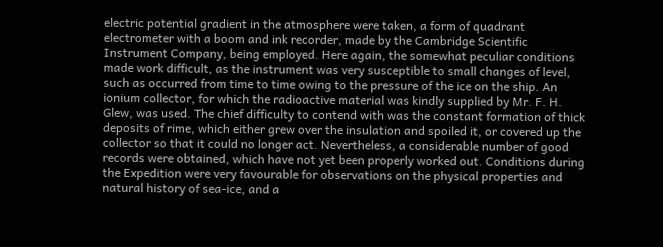electric potential gradient in the atmosphere were taken, a form of quadrant electrometer with a boom and ink recorder, made by the Cambridge Scientific Instrument Company, being employed. Here again, the somewhat peculiar conditions made work difficult, as the instrument was very susceptible to small changes of level, such as occurred from time to time owing to the pressure of the ice on the ship. An ionium collector, for which the radioactive material was kindly supplied by Mr. F. H. Glew, was used. The chief difficulty to contend with was the constant formation of thick deposits of rime, which either grew over the insulation and spoiled it, or covered up the collector so that it could no longer act. Nevertheless, a considerable number of good records were obtained, which have not yet been properly worked out. Conditions during the Expedition were very favourable for observations on the physical properties and natural history of sea-ice, and a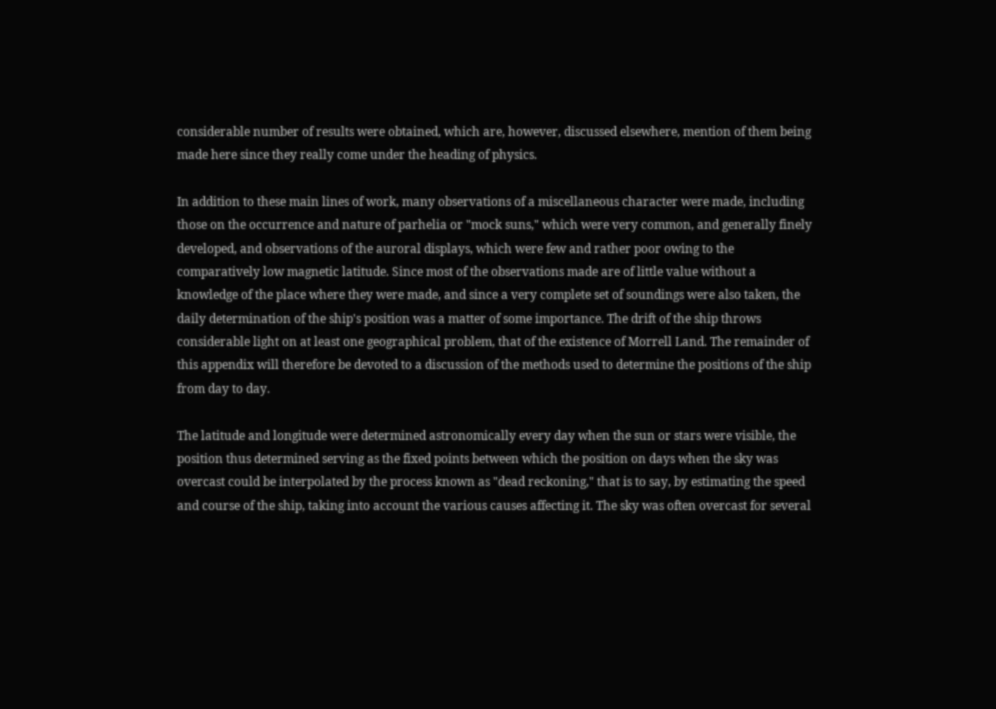considerable number of results were obtained, which are, however, discussed elsewhere, mention of them being made here since they really come under the heading of physics.

In addition to these main lines of work, many observations of a miscellaneous character were made, including those on the occurrence and nature of parhelia or "mock suns," which were very common, and generally finely developed, and observations of the auroral displays, which were few and rather poor owing to the comparatively low magnetic latitude. Since most of the observations made are of little value without a knowledge of the place where they were made, and since a very complete set of soundings were also taken, the daily determination of the ship's position was a matter of some importance. The drift of the ship throws considerable light on at least one geographical problem, that of the existence of Morrell Land. The remainder of this appendix will therefore be devoted to a discussion of the methods used to determine the positions of the ship from day to day.

The latitude and longitude were determined astronomically every day when the sun or stars were visible, the position thus determined serving as the fixed points between which the position on days when the sky was overcast could be interpolated by the process known as "dead reckoning," that is to say, by estimating the speed and course of the ship, taking into account the various causes affecting it. The sky was often overcast for several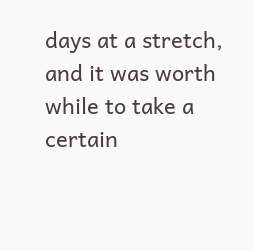days at a stretch, and it was worth while to take a certain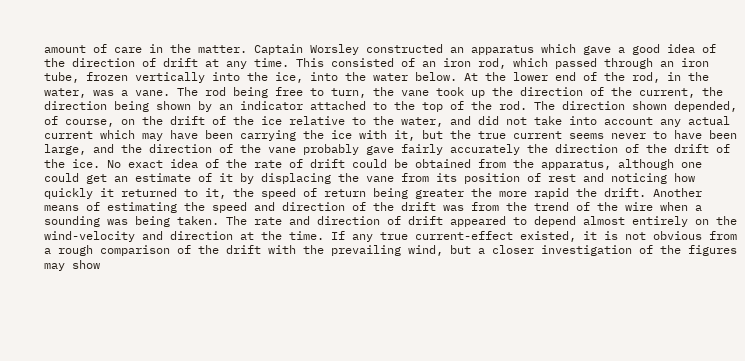amount of care in the matter. Captain Worsley constructed an apparatus which gave a good idea of the direction of drift at any time. This consisted of an iron rod, which passed through an iron tube, frozen vertically into the ice, into the water below. At the lower end of the rod, in the water, was a vane. The rod being free to turn, the vane took up the direction of the current, the direction being shown by an indicator attached to the top of the rod. The direction shown depended, of course, on the drift of the ice relative to the water, and did not take into account any actual current which may have been carrying the ice with it, but the true current seems never to have been large, and the direction of the vane probably gave fairly accurately the direction of the drift of the ice. No exact idea of the rate of drift could be obtained from the apparatus, although one could get an estimate of it by displacing the vane from its position of rest and noticing how quickly it returned to it, the speed of return being greater the more rapid the drift. Another means of estimating the speed and direction of the drift was from the trend of the wire when a sounding was being taken. The rate and direction of drift appeared to depend almost entirely on the wind-velocity and direction at the time. If any true current-effect existed, it is not obvious from a rough comparison of the drift with the prevailing wind, but a closer investigation of the figures may show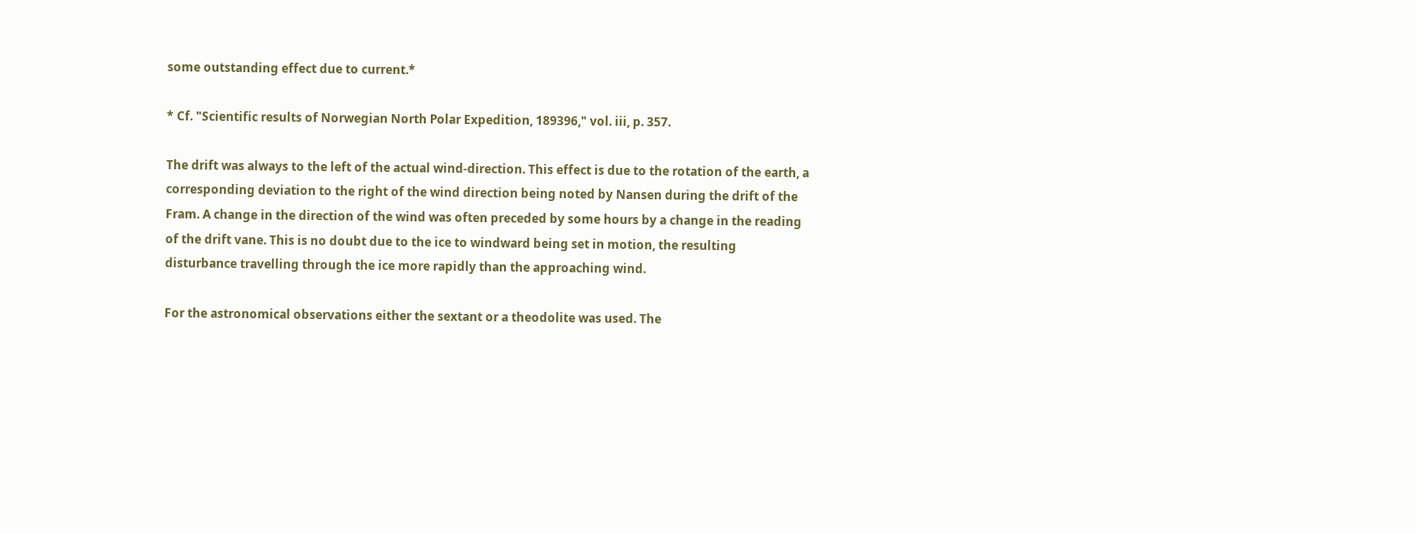some outstanding effect due to current.*

* Cf. "Scientific results of Norwegian North Polar Expedition, 189396," vol. iii, p. 357.

The drift was always to the left of the actual wind-direction. This effect is due to the rotation of the earth, a corresponding deviation to the right of the wind direction being noted by Nansen during the drift of the Fram. A change in the direction of the wind was often preceded by some hours by a change in the reading of the drift vane. This is no doubt due to the ice to windward being set in motion, the resulting disturbance travelling through the ice more rapidly than the approaching wind.

For the astronomical observations either the sextant or a theodolite was used. The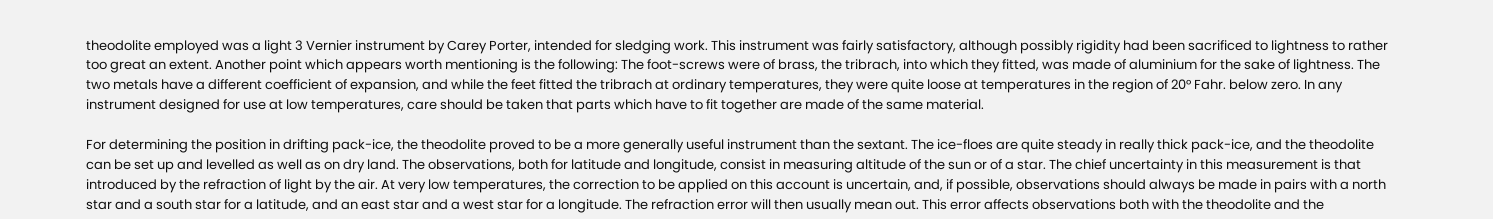theodolite employed was a light 3 Vernier instrument by Carey Porter, intended for sledging work. This instrument was fairly satisfactory, although possibly rigidity had been sacrificed to lightness to rather too great an extent. Another point which appears worth mentioning is the following: The foot-screws were of brass, the tribrach, into which they fitted, was made of aluminium for the sake of lightness. The two metals have a different coefficient of expansion, and while the feet fitted the tribrach at ordinary temperatures, they were quite loose at temperatures in the region of 20° Fahr. below zero. In any instrument designed for use at low temperatures, care should be taken that parts which have to fit together are made of the same material.

For determining the position in drifting pack-ice, the theodolite proved to be a more generally useful instrument than the sextant. The ice-floes are quite steady in really thick pack-ice, and the theodolite can be set up and levelled as well as on dry land. The observations, both for latitude and longitude, consist in measuring altitude of the sun or of a star. The chief uncertainty in this measurement is that introduced by the refraction of light by the air. At very low temperatures, the correction to be applied on this account is uncertain, and, if possible, observations should always be made in pairs with a north star and a south star for a latitude, and an east star and a west star for a longitude. The refraction error will then usually mean out. This error affects observations both with the theodolite and the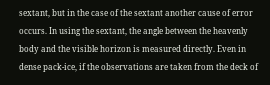sextant, but in the case of the sextant another cause of error occurs. In using the sextant, the angle between the heavenly body and the visible horizon is measured directly. Even in dense pack-ice, if the observations are taken from the deck of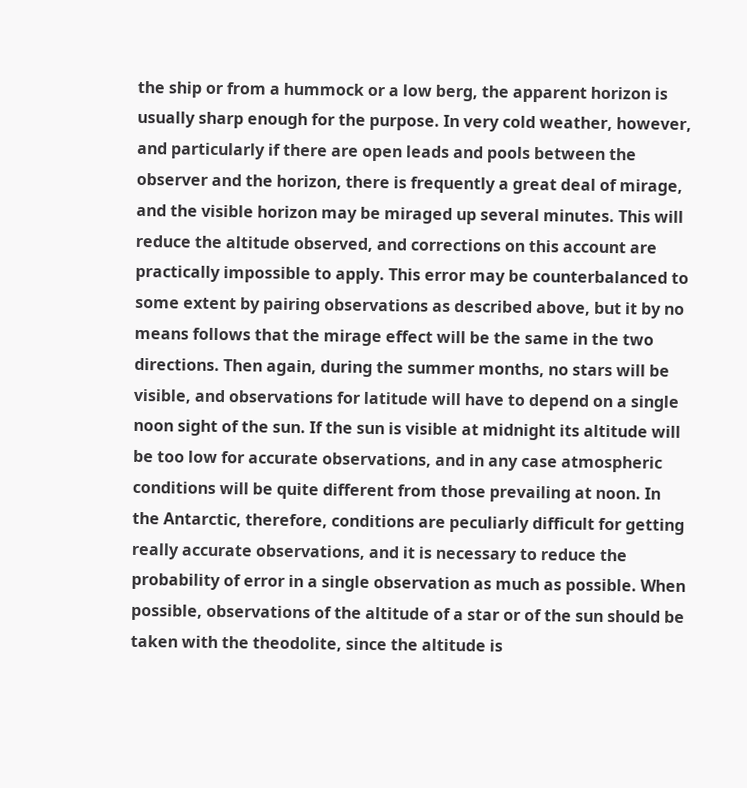the ship or from a hummock or a low berg, the apparent horizon is usually sharp enough for the purpose. In very cold weather, however, and particularly if there are open leads and pools between the observer and the horizon, there is frequently a great deal of mirage, and the visible horizon may be miraged up several minutes. This will reduce the altitude observed, and corrections on this account are practically impossible to apply. This error may be counterbalanced to some extent by pairing observations as described above, but it by no means follows that the mirage effect will be the same in the two directions. Then again, during the summer months, no stars will be visible, and observations for latitude will have to depend on a single noon sight of the sun. If the sun is visible at midnight its altitude will be too low for accurate observations, and in any case atmospheric conditions will be quite different from those prevailing at noon. In the Antarctic, therefore, conditions are peculiarly difficult for getting really accurate observations, and it is necessary to reduce the probability of error in a single observation as much as possible. When possible, observations of the altitude of a star or of the sun should be taken with the theodolite, since the altitude is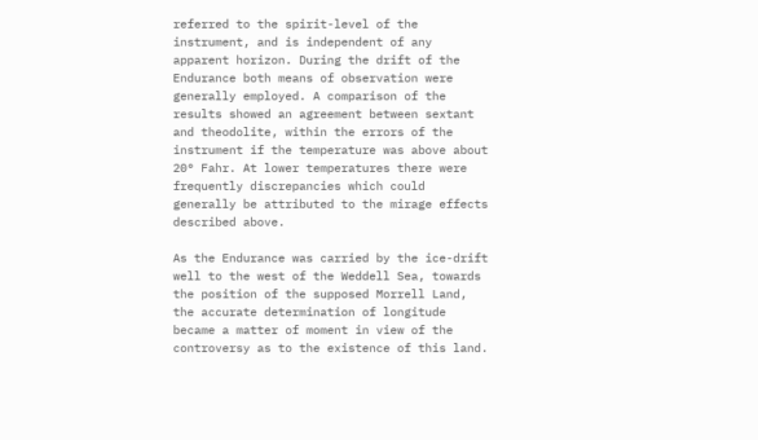referred to the spirit-level of the instrument, and is independent of any apparent horizon. During the drift of the Endurance both means of observation were generally employed. A comparison of the results showed an agreement between sextant and theodolite, within the errors of the instrument if the temperature was above about 20° Fahr. At lower temperatures there were frequently discrepancies which could generally be attributed to the mirage effects described above.

As the Endurance was carried by the ice-drift well to the west of the Weddell Sea, towards the position of the supposed Morrell Land, the accurate determination of longitude became a matter of moment in view of the controversy as to the existence of this land.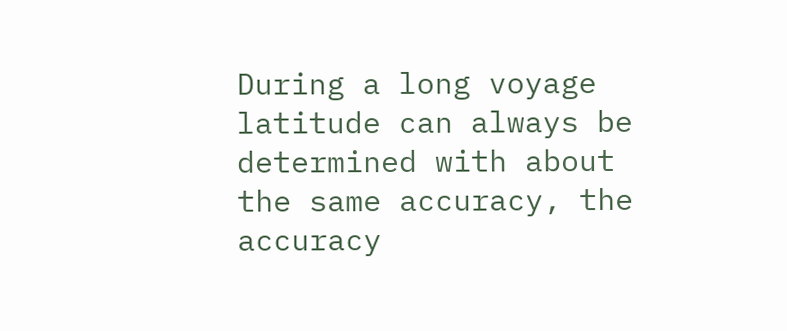During a long voyage latitude can always be determined with about the same accuracy, the accuracy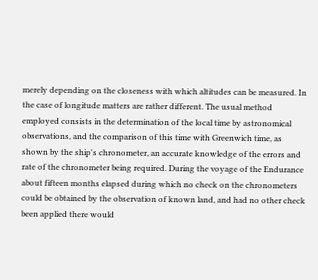merely depending on the closeness with which altitudes can be measured. In the case of longitude matters are rather different. The usual method employed consists in the determination of the local time by astronomical observations, and the comparison of this time with Greenwich time, as shown by the ship's chronometer, an accurate knowledge of the errors and rate of the chronometer being required. During the voyage of the Endurance about fifteen months elapsed during which no check on the chronometers could be obtained by the observation of known land, and had no other check been applied there would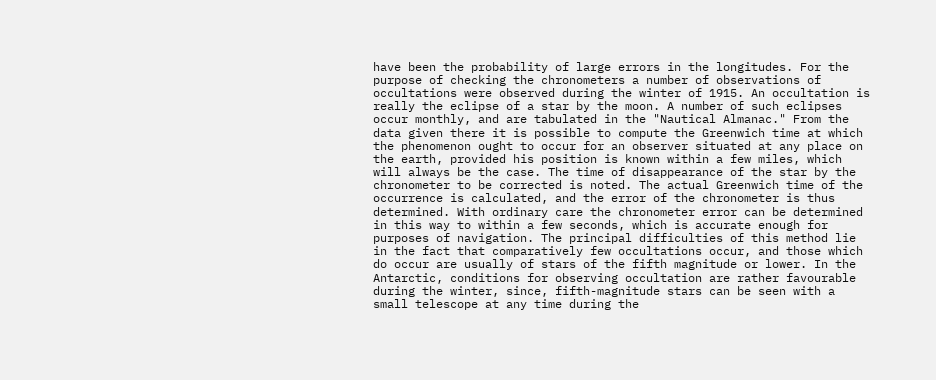have been the probability of large errors in the longitudes. For the purpose of checking the chronometers a number of observations of occultations were observed during the winter of 1915. An occultation is really the eclipse of a star by the moon. A number of such eclipses occur monthly, and are tabulated in the "Nautical Almanac." From the data given there it is possible to compute the Greenwich time at which the phenomenon ought to occur for an observer situated at any place on the earth, provided his position is known within a few miles, which will always be the case. The time of disappearance of the star by the chronometer to be corrected is noted. The actual Greenwich time of the occurrence is calculated, and the error of the chronometer is thus determined. With ordinary care the chronometer error can be determined in this way to within a few seconds, which is accurate enough for purposes of navigation. The principal difficulties of this method lie in the fact that comparatively few occultations occur, and those which do occur are usually of stars of the fifth magnitude or lower. In the Antarctic, conditions for observing occultation are rather favourable during the winter, since, fifth-magnitude stars can be seen with a small telescope at any time during the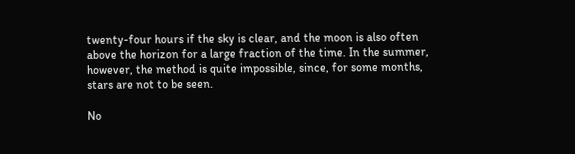twenty-four hours if the sky is clear, and the moon is also often above the horizon for a large fraction of the time. In the summer, however, the method is quite impossible, since, for some months, stars are not to be seen.

No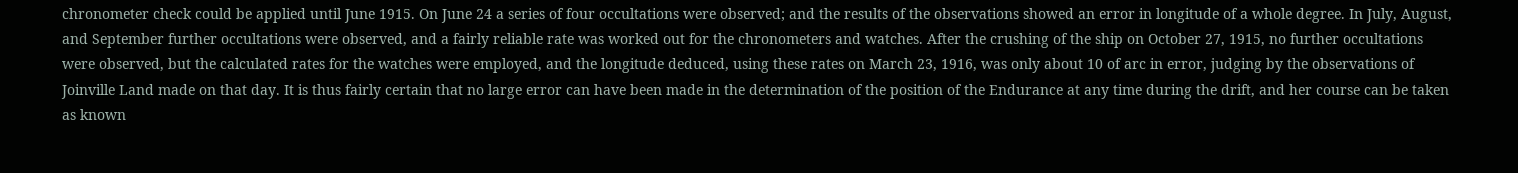chronometer check could be applied until June 1915. On June 24 a series of four occultations were observed; and the results of the observations showed an error in longitude of a whole degree. In July, August, and September further occultations were observed, and a fairly reliable rate was worked out for the chronometers and watches. After the crushing of the ship on October 27, 1915, no further occultations were observed, but the calculated rates for the watches were employed, and the longitude deduced, using these rates on March 23, 1916, was only about 10 of arc in error, judging by the observations of Joinville Land made on that day. It is thus fairly certain that no large error can have been made in the determination of the position of the Endurance at any time during the drift, and her course can be taken as known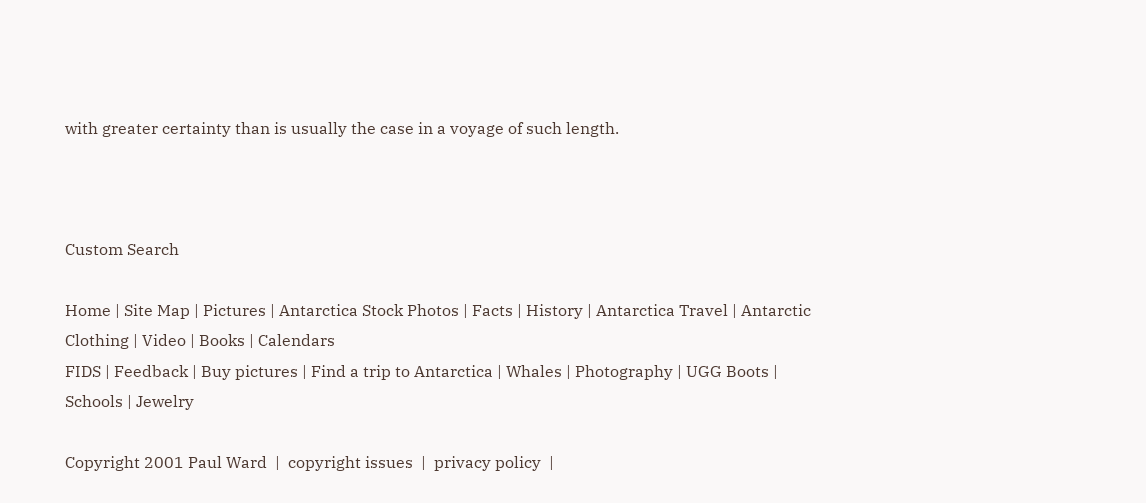with greater certainty than is usually the case in a voyage of such length.



Custom Search

Home | Site Map | Pictures | Antarctica Stock Photos | Facts | History | Antarctica Travel | Antarctic Clothing | Video | Books | Calendars
FIDS | Feedback | Buy pictures | Find a trip to Antarctica | Whales | Photography | UGG Boots | Schools | Jewelry

Copyright 2001 Paul Ward  |  copyright issues  |  privacy policy  |